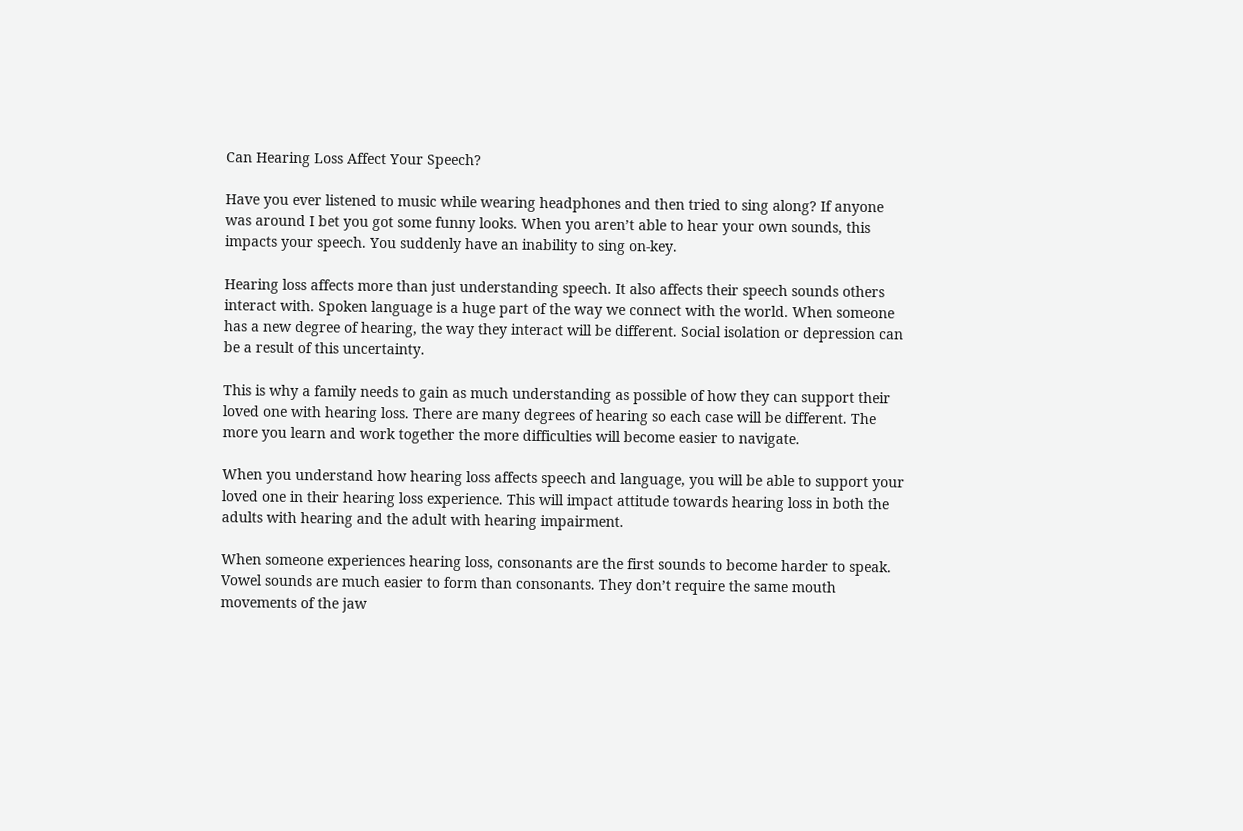Can Hearing Loss Affect Your Speech?

Have you ever listened to music while wearing headphones and then tried to sing along? If anyone was around I bet you got some funny looks. When you aren’t able to hear your own sounds, this impacts your speech. You suddenly have an inability to sing on-key.

Hearing loss affects more than just understanding speech. It also affects their speech sounds others interact with. Spoken language is a huge part of the way we connect with the world. When someone has a new degree of hearing, the way they interact will be different. Social isolation or depression can be a result of this uncertainty.

This is why a family needs to gain as much understanding as possible of how they can support their loved one with hearing loss. There are many degrees of hearing so each case will be different. The more you learn and work together the more difficulties will become easier to navigate.

When you understand how hearing loss affects speech and language, you will be able to support your loved one in their hearing loss experience. This will impact attitude towards hearing loss in both the adults with hearing and the adult with hearing impairment.

When someone experiences hearing loss, consonants are the first sounds to become harder to speak. Vowel sounds are much easier to form than consonants. They don’t require the same mouth movements of the jaw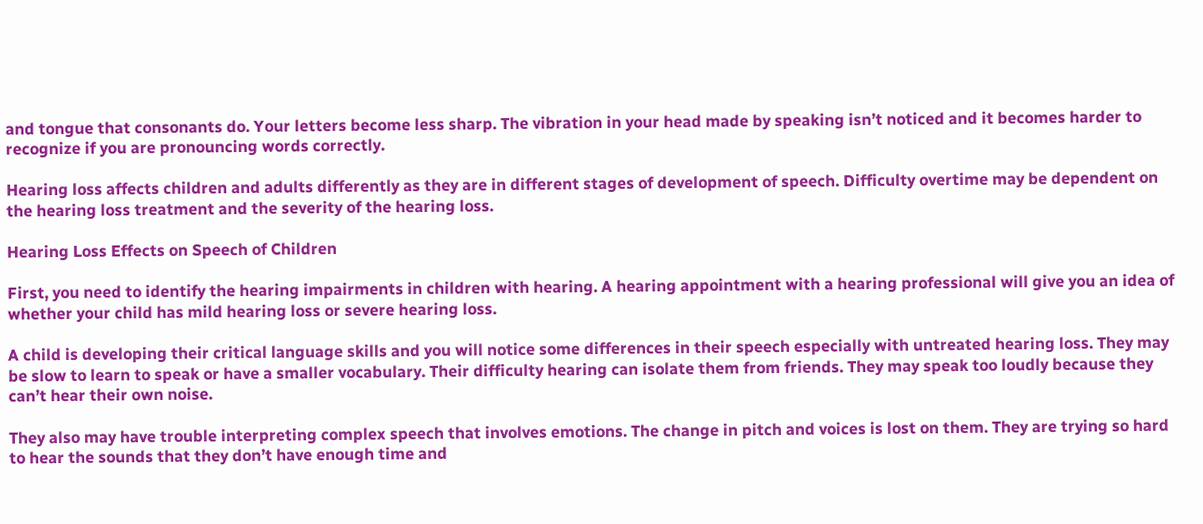and tongue that consonants do. Your letters become less sharp. The vibration in your head made by speaking isn’t noticed and it becomes harder to recognize if you are pronouncing words correctly.

Hearing loss affects children and adults differently as they are in different stages of development of speech. Difficulty overtime may be dependent on the hearing loss treatment and the severity of the hearing loss.

Hearing Loss Effects on Speech of Children

First, you need to identify the hearing impairments in children with hearing. A hearing appointment with a hearing professional will give you an idea of whether your child has mild hearing loss or severe hearing loss.

A child is developing their critical language skills and you will notice some differences in their speech especially with untreated hearing loss. They may be slow to learn to speak or have a smaller vocabulary. Their difficulty hearing can isolate them from friends. They may speak too loudly because they can’t hear their own noise.

They also may have trouble interpreting complex speech that involves emotions. The change in pitch and voices is lost on them. They are trying so hard to hear the sounds that they don’t have enough time and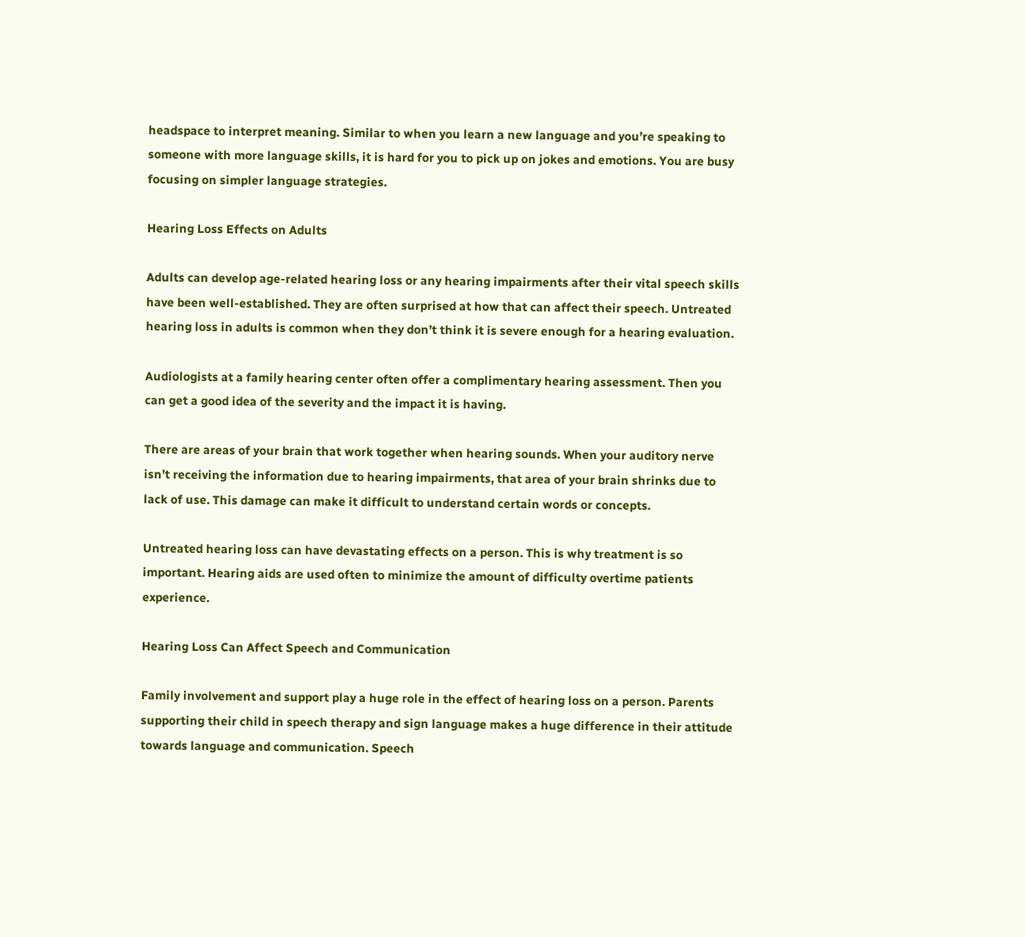headspace to interpret meaning. Similar to when you learn a new language and you’re speaking to someone with more language skills, it is hard for you to pick up on jokes and emotions. You are busy focusing on simpler language strategies.

Hearing Loss Effects on Adults

Adults can develop age-related hearing loss or any hearing impairments after their vital speech skills have been well-established. They are often surprised at how that can affect their speech. Untreated hearing loss in adults is common when they don’t think it is severe enough for a hearing evaluation.

Audiologists at a family hearing center often offer a complimentary hearing assessment. Then you can get a good idea of the severity and the impact it is having.

There are areas of your brain that work together when hearing sounds. When your auditory nerve isn’t receiving the information due to hearing impairments, that area of your brain shrinks due to lack of use. This damage can make it difficult to understand certain words or concepts.

Untreated hearing loss can have devastating effects on a person. This is why treatment is so important. Hearing aids are used often to minimize the amount of difficulty overtime patients experience.

Hearing Loss Can Affect Speech and Communication

Family involvement and support play a huge role in the effect of hearing loss on a person. Parents supporting their child in speech therapy and sign language makes a huge difference in their attitude towards language and communication. Speech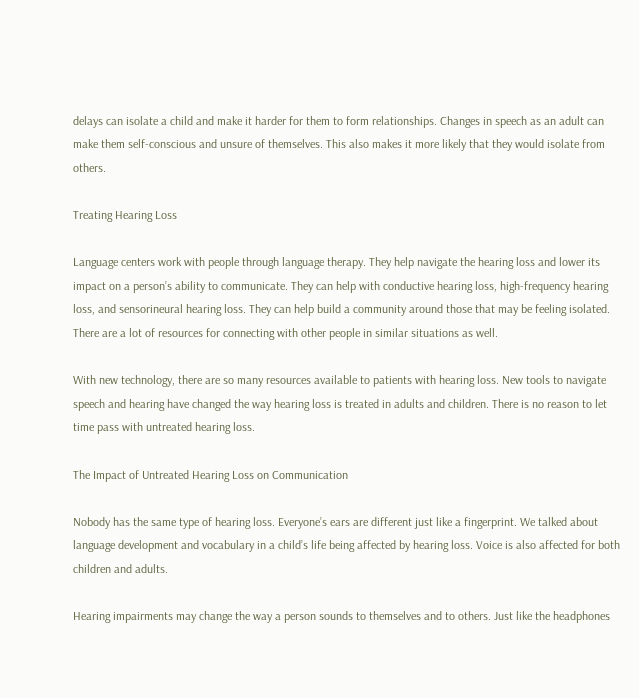delays can isolate a child and make it harder for them to form relationships. Changes in speech as an adult can make them self-conscious and unsure of themselves. This also makes it more likely that they would isolate from others.

Treating Hearing Loss

Language centers work with people through language therapy. They help navigate the hearing loss and lower its impact on a person’s ability to communicate. They can help with conductive hearing loss, high-frequency hearing loss, and sensorineural hearing loss. They can help build a community around those that may be feeling isolated. There are a lot of resources for connecting with other people in similar situations as well.

With new technology, there are so many resources available to patients with hearing loss. New tools to navigate speech and hearing have changed the way hearing loss is treated in adults and children. There is no reason to let time pass with untreated hearing loss.

The Impact of Untreated Hearing Loss on Communication

Nobody has the same type of hearing loss. Everyone’s ears are different just like a fingerprint. We talked about language development and vocabulary in a child’s life being affected by hearing loss. Voice is also affected for both children and adults.

Hearing impairments may change the way a person sounds to themselves and to others. Just like the headphones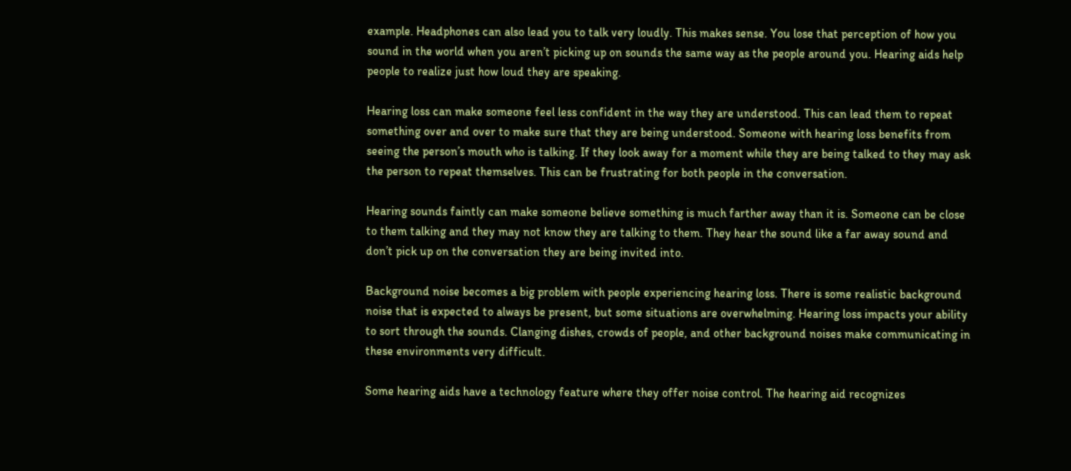example. Headphones can also lead you to talk very loudly. This makes sense. You lose that perception of how you sound in the world when you aren’t picking up on sounds the same way as the people around you. Hearing aids help people to realize just how loud they are speaking.

Hearing loss can make someone feel less confident in the way they are understood. This can lead them to repeat something over and over to make sure that they are being understood. Someone with hearing loss benefits from seeing the person’s mouth who is talking. If they look away for a moment while they are being talked to they may ask the person to repeat themselves. This can be frustrating for both people in the conversation.

Hearing sounds faintly can make someone believe something is much farther away than it is. Someone can be close to them talking and they may not know they are talking to them. They hear the sound like a far away sound and don’t pick up on the conversation they are being invited into.

Background noise becomes a big problem with people experiencing hearing loss. There is some realistic background noise that is expected to always be present, but some situations are overwhelming. Hearing loss impacts your ability to sort through the sounds. Clanging dishes, crowds of people, and other background noises make communicating in these environments very difficult.

Some hearing aids have a technology feature where they offer noise control. The hearing aid recognizes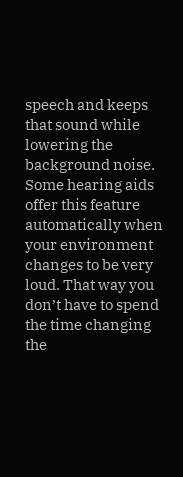speech and keeps that sound while lowering the background noise. Some hearing aids offer this feature automatically when your environment changes to be very loud. That way you don’t have to spend the time changing the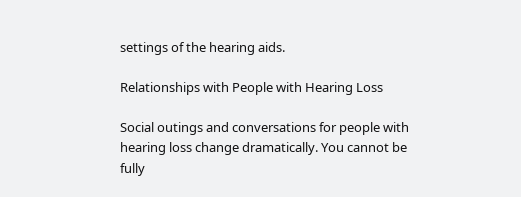settings of the hearing aids.

Relationships with People with Hearing Loss

Social outings and conversations for people with hearing loss change dramatically. You cannot be fully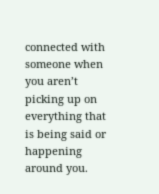connected with someone when you aren’t picking up on everything that is being said or happening around you.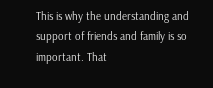This is why the understanding and support of friends and family is so important. That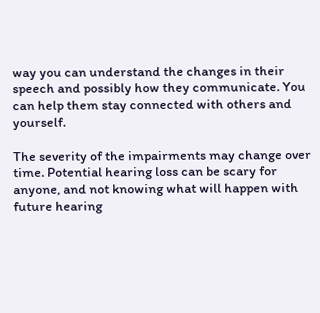way you can understand the changes in their speech and possibly how they communicate. You can help them stay connected with others and yourself.

The severity of the impairments may change over time. Potential hearing loss can be scary for anyone, and not knowing what will happen with future hearing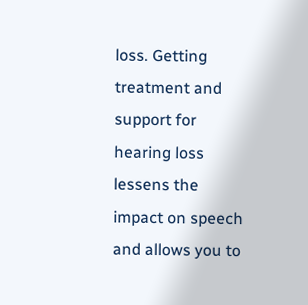loss. Getting treatment and support for hearing loss lessens the impact on speech and allows you to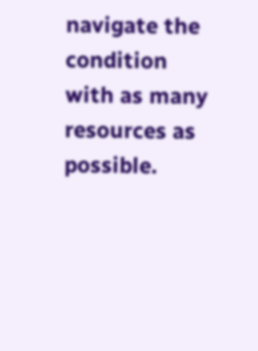navigate the condition with as many resources as possible.